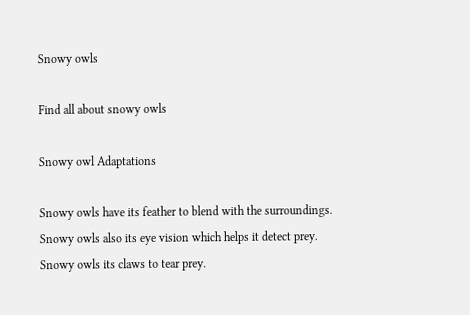Snowy owls

Find all about snowy owls

Snowy owl Adaptations

Snowy owls have its feather to blend with the surroundings. Snowy owls also its eye vision which helps it detect prey. Snowy owls its claws to tear prey.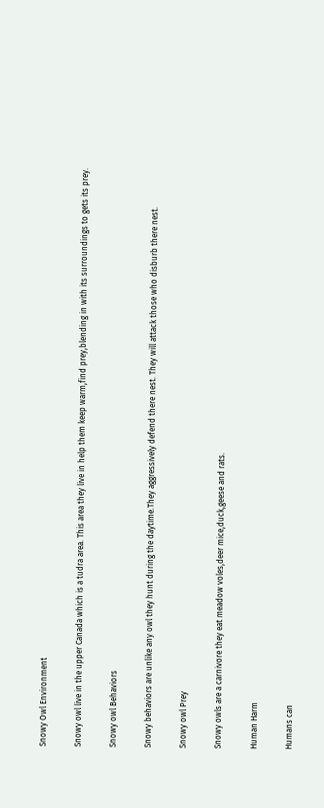Snowy Owl Environment

Snowy owl live in the upper Canada which is a tudra area. This area they live in help them keep warm,find prey,blending in with its surroundings to gets its prey.

Snowy owl Behaviors

Snowy behaviors are unlike any owl they hunt during the daytime.They aggressively defend there nest. They will attack those who disburb there nest.

Snowy owl Prey

Snowy owls are a carnivore they eat meadow voles,deer mice,duck,geese and rats.

Human Harm

Humans can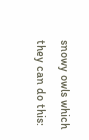snowy owls which they can do this: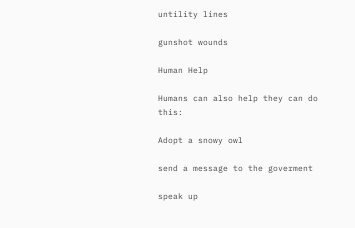untility lines

gunshot wounds

Human Help

Humans can also help they can do this:

Adopt a snowy owl

send a message to the goverment

speak up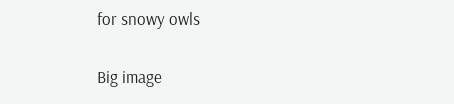for snowy owls

Big image